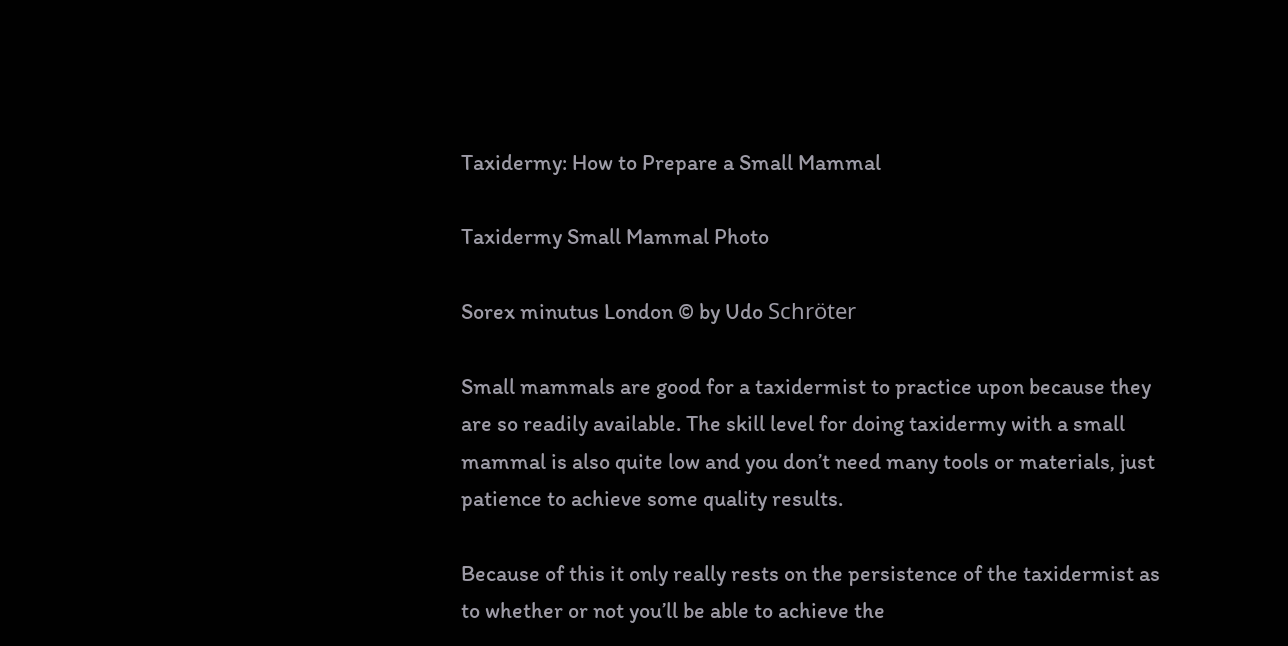Taxidermy: How to Prepare a Small Mammal

Taxidermy Small Mammal Photo

Sorex minutus London © by Udo Schröter

Small mammals are good for a taxidermist to practice upon because they are so readily available. The skill level for doing taxidermy with a small mammal is also quite low and you don’t need many tools or materials, just patience to achieve some quality results.

Because of this it only really rests on the persistence of the taxidermist as to whether or not you’ll be able to achieve the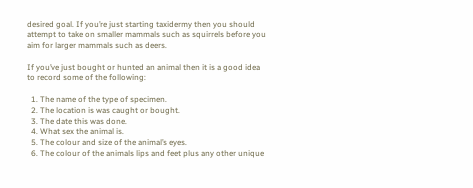desired goal. If you’re just starting taxidermy then you should attempt to take on smaller mammals such as squirrels before you aim for larger mammals such as deers.

If you’ve just bought or hunted an animal then it is a good idea to record some of the following:

  1. The name of the type of specimen.
  2. The location is was caught or bought.
  3. The date this was done.
  4. What sex the animal is.
  5. The colour and size of the animal’s eyes.
  6. The colour of the animals lips and feet plus any other unique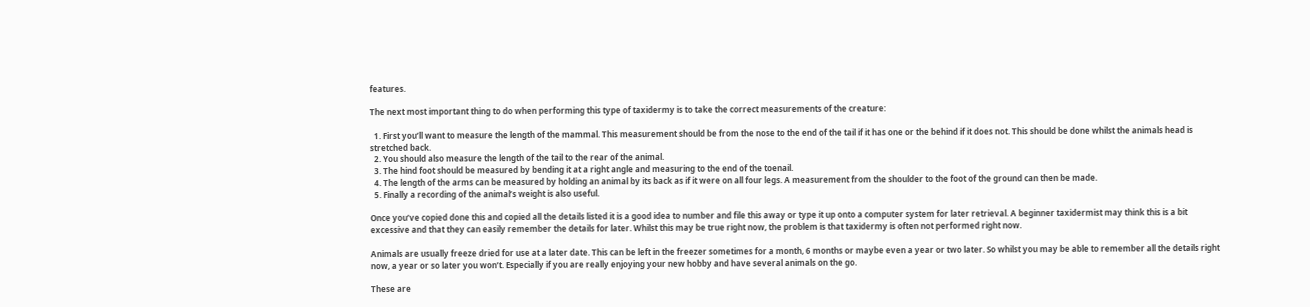features.

The next most important thing to do when performing this type of taxidermy is to take the correct measurements of the creature:

  1. First you’ll want to measure the length of the mammal. This measurement should be from the nose to the end of the tail if it has one or the behind if it does not. This should be done whilst the animals head is stretched back.
  2. You should also measure the length of the tail to the rear of the animal.
  3. The hind foot should be measured by bending it at a right angle and measuring to the end of the toenail.
  4. The length of the arms can be measured by holding an animal by its back as if it were on all four legs. A measurement from the shoulder to the foot of the ground can then be made.
  5. Finally a recording of the animal’s weight is also useful.

Once you’ve copied done this and copied all the details listed it is a good idea to number and file this away or type it up onto a computer system for later retrieval. A beginner taxidermist may think this is a bit excessive and that they can easily remember the details for later. Whilst this may be true right now, the problem is that taxidermy is often not performed right now.

Animals are usually freeze dried for use at a later date. This can be left in the freezer sometimes for a month, 6 months or maybe even a year or two later. So whilst you may be able to remember all the details right now, a year or so later you won’t. Especially if you are really enjoying your new hobby and have several animals on the go.

These are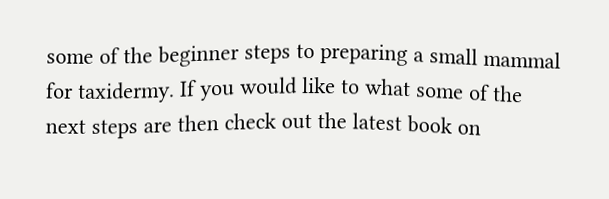some of the beginner steps to preparing a small mammal for taxidermy. If you would like to what some of the next steps are then check out the latest book on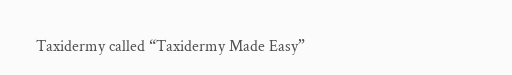Taxidermy called “Taxidermy Made Easy”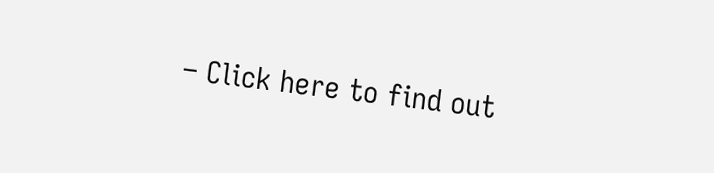– Click here to find out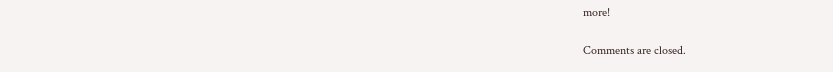more!

Comments are closed.